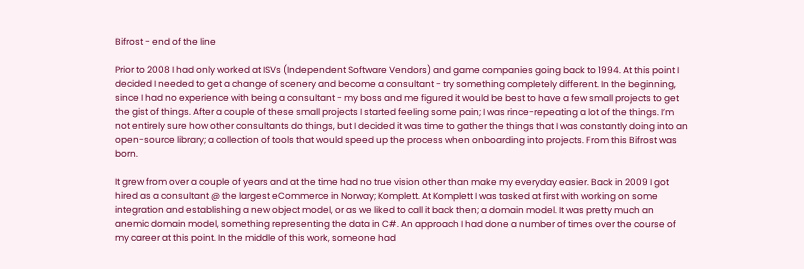Bifrost - end of the line

Prior to 2008 I had only worked at ISVs (Independent Software Vendors) and game companies going back to 1994. At this point I decided I needed to get a change of scenery and become a consultant - try something completely different. In the beginning, since I had no experience with being a consultant - my boss and me figured it would be best to have a few small projects to get the gist of things. After a couple of these small projects I started feeling some pain; I was rince-repeating a lot of the things. I’m not entirely sure how other consultants do things, but I decided it was time to gather the things that I was constantly doing into an open-source library; a collection of tools that would speed up the process when onboarding into projects. From this Bifrost was born.

It grew from over a couple of years and at the time had no true vision other than make my everyday easier. Back in 2009 I got hired as a consultant @ the largest eCommerce in Norway; Komplett. At Komplett I was tasked at first with working on some integration and establishing a new object model, or as we liked to call it back then; a domain model. It was pretty much an anemic domain model, something representing the data in C#. An approach I had done a number of times over the course of my career at this point. In the middle of this work, someone had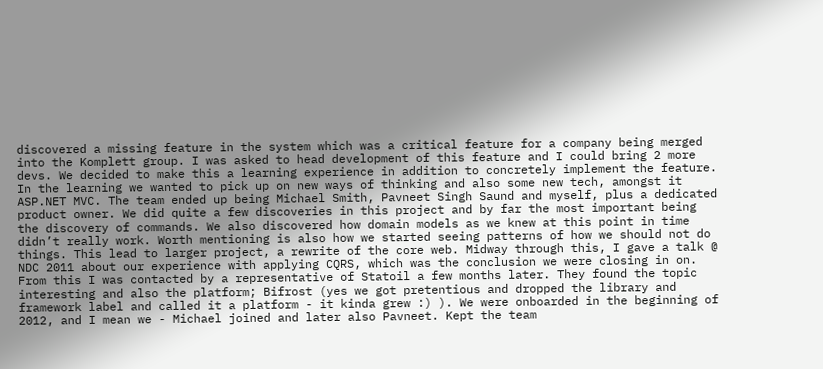discovered a missing feature in the system which was a critical feature for a company being merged into the Komplett group. I was asked to head development of this feature and I could bring 2 more devs. We decided to make this a learning experience in addition to concretely implement the feature. In the learning we wanted to pick up on new ways of thinking and also some new tech, amongst it ASP.NET MVC. The team ended up being Michael Smith, Pavneet Singh Saund and myself, plus a dedicated product owner. We did quite a few discoveries in this project and by far the most important being the discovery of commands. We also discovered how domain models as we knew at this point in time didn’t really work. Worth mentioning is also how we started seeing patterns of how we should not do things. This lead to larger project, a rewrite of the core web. Midway through this, I gave a talk @ NDC 2011 about our experience with applying CQRS, which was the conclusion we were closing in on. From this I was contacted by a representative of Statoil a few months later. They found the topic interesting and also the platform; Bifrost (yes we got pretentious and dropped the library and framework label and called it a platform - it kinda grew :) ). We were onboarded in the beginning of 2012, and I mean we - Michael joined and later also Pavneet. Kept the team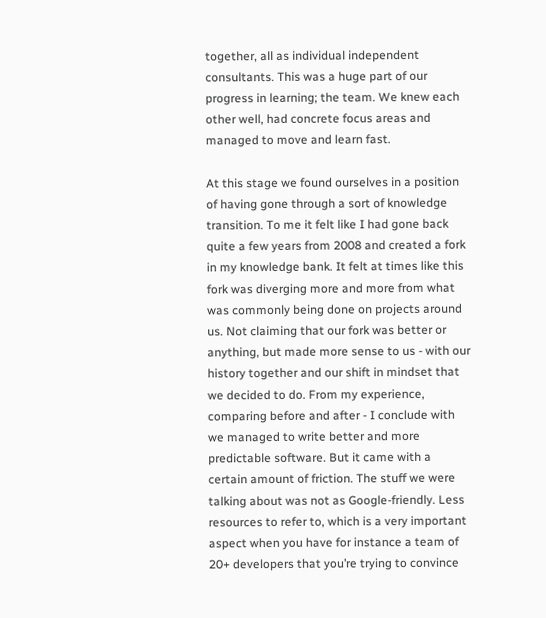together, all as individual independent consultants. This was a huge part of our progress in learning; the team. We knew each other well, had concrete focus areas and managed to move and learn fast.

At this stage we found ourselves in a position of having gone through a sort of knowledge transition. To me it felt like I had gone back quite a few years from 2008 and created a fork in my knowledge bank. It felt at times like this fork was diverging more and more from what was commonly being done on projects around us. Not claiming that our fork was better or anything, but made more sense to us - with our history together and our shift in mindset that we decided to do. From my experience, comparing before and after - I conclude with we managed to write better and more predictable software. But it came with a certain amount of friction. The stuff we were talking about was not as Google-friendly. Less resources to refer to, which is a very important aspect when you have for instance a team of 20+ developers that you’re trying to convince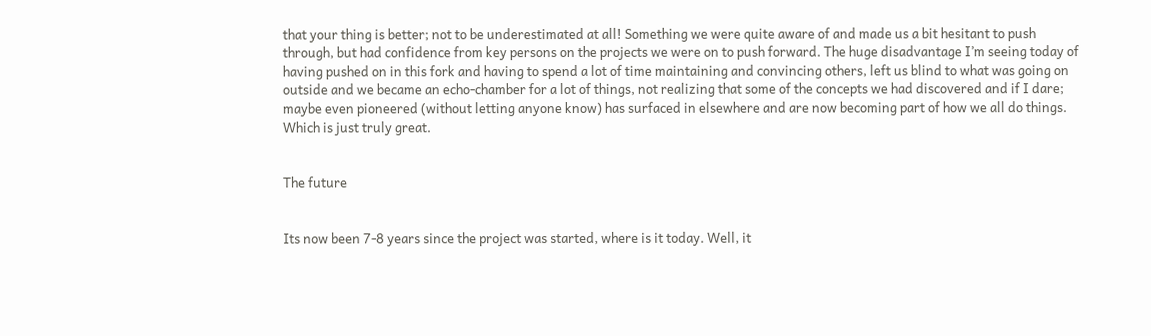that your thing is better; not to be underestimated at all! Something we were quite aware of and made us a bit hesitant to push through, but had confidence from key persons on the projects we were on to push forward. The huge disadvantage I’m seeing today of having pushed on in this fork and having to spend a lot of time maintaining and convincing others, left us blind to what was going on outside and we became an echo-chamber for a lot of things, not realizing that some of the concepts we had discovered and if I dare; maybe even pioneered (without letting anyone know) has surfaced in elsewhere and are now becoming part of how we all do things. Which is just truly great.


The future


Its now been 7-8 years since the project was started, where is it today. Well, it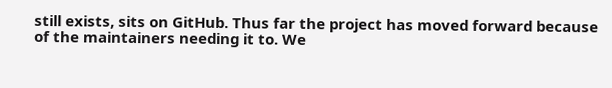still exists, sits on GitHub. Thus far the project has moved forward because of the maintainers needing it to. We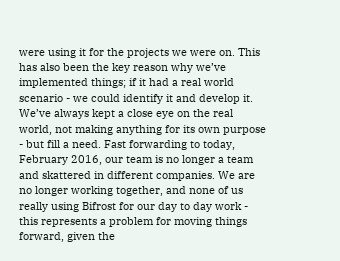were using it for the projects we were on. This has also been the key reason why we’ve implemented things; if it had a real world scenario - we could identify it and develop it. We’ve always kept a close eye on the real world, not making anything for its own purpose - but fill a need. Fast forwarding to today, February 2016, our team is no longer a team and skattered in different companies. We are no longer working together, and none of us really using Bifrost for our day to day work - this represents a problem for moving things forward, given the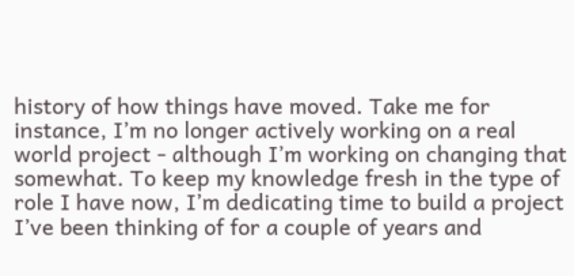history of how things have moved. Take me for instance, I’m no longer actively working on a real world project - although I’m working on changing that somewhat. To keep my knowledge fresh in the type of role I have now, I’m dedicating time to build a project I’ve been thinking of for a couple of years and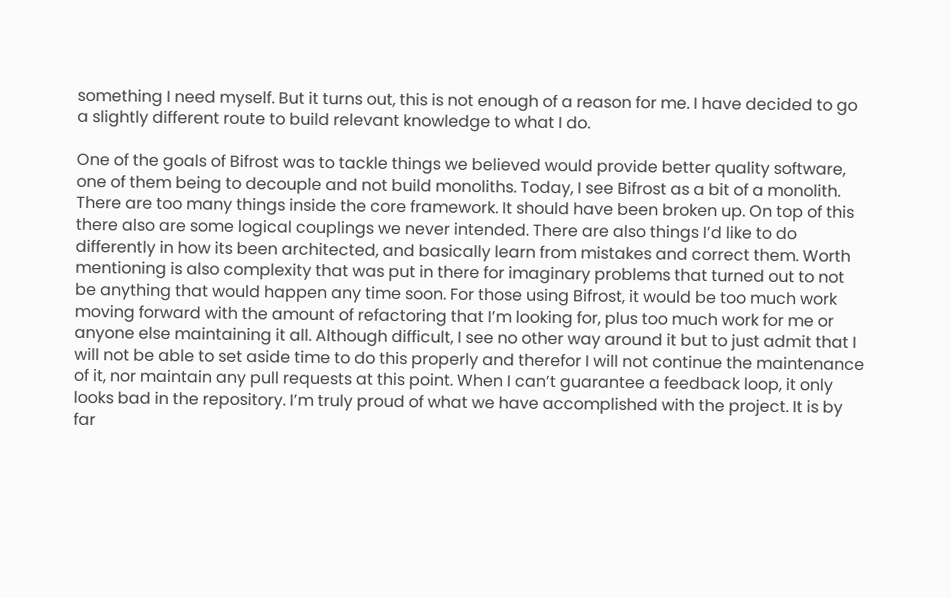something I need myself. But it turns out, this is not enough of a reason for me. I have decided to go a slightly different route to build relevant knowledge to what I do.

One of the goals of Bifrost was to tackle things we believed would provide better quality software, one of them being to decouple and not build monoliths. Today, I see Bifrost as a bit of a monolith. There are too many things inside the core framework. It should have been broken up. On top of this there also are some logical couplings we never intended. There are also things I’d like to do differently in how its been architected, and basically learn from mistakes and correct them. Worth mentioning is also complexity that was put in there for imaginary problems that turned out to not be anything that would happen any time soon. For those using Bifrost, it would be too much work moving forward with the amount of refactoring that I’m looking for, plus too much work for me or anyone else maintaining it all. Although difficult, I see no other way around it but to just admit that I will not be able to set aside time to do this properly and therefor I will not continue the maintenance of it, nor maintain any pull requests at this point. When I can’t guarantee a feedback loop, it only looks bad in the repository. I’m truly proud of what we have accomplished with the project. It is by far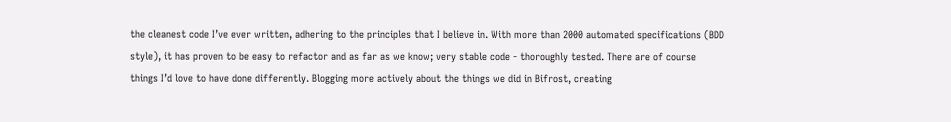the cleanest code I’ve ever written, adhering to the principles that I believe in. With more than 2000 automated specifications (BDD style), it has proven to be easy to refactor and as far as we know; very stable code - thoroughly tested. There are of course things I’d love to have done differently. Blogging more actively about the things we did in Bifrost, creating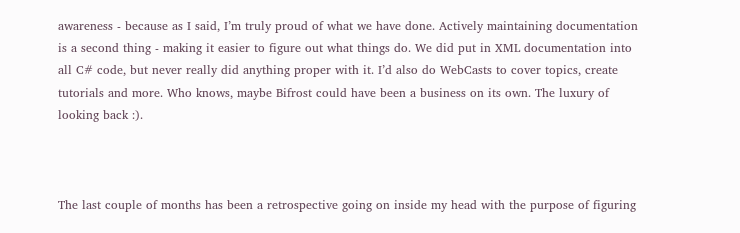awareness - because as I said, I’m truly proud of what we have done. Actively maintaining documentation is a second thing - making it easier to figure out what things do. We did put in XML documentation into all C# code, but never really did anything proper with it. I’d also do WebCasts to cover topics, create tutorials and more. Who knows, maybe Bifrost could have been a business on its own. The luxury of looking back :).



The last couple of months has been a retrospective going on inside my head with the purpose of figuring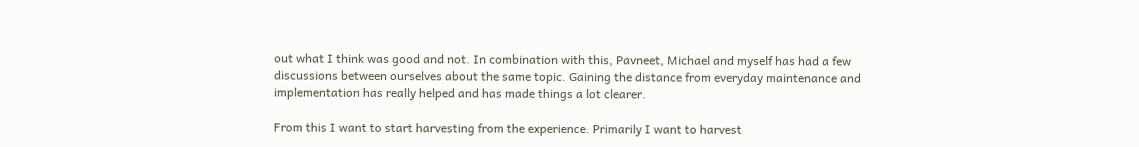out what I think was good and not. In combination with this, Pavneet, Michael and myself has had a few discussions between ourselves about the same topic. Gaining the distance from everyday maintenance and implementation has really helped and has made things a lot clearer.

From this I want to start harvesting from the experience. Primarily I want to harvest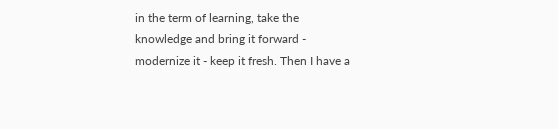in the term of learning, take the knowledge and bring it forward - modernize it - keep it fresh. Then I have a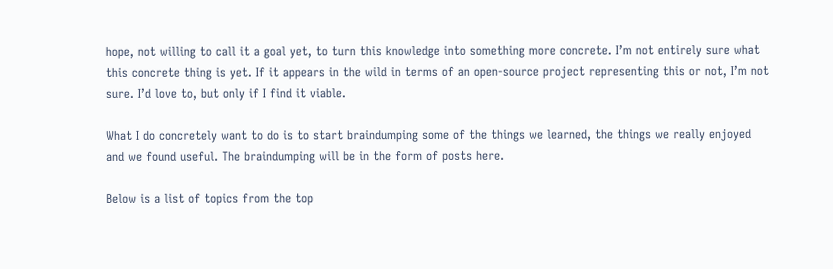hope, not willing to call it a goal yet, to turn this knowledge into something more concrete. I’m not entirely sure what this concrete thing is yet. If it appears in the wild in terms of an open-source project representing this or not, I’m not sure. I’d love to, but only if I find it viable.

What I do concretely want to do is to start braindumping some of the things we learned, the things we really enjoyed and we found useful. The braindumping will be in the form of posts here.

Below is a list of topics from the top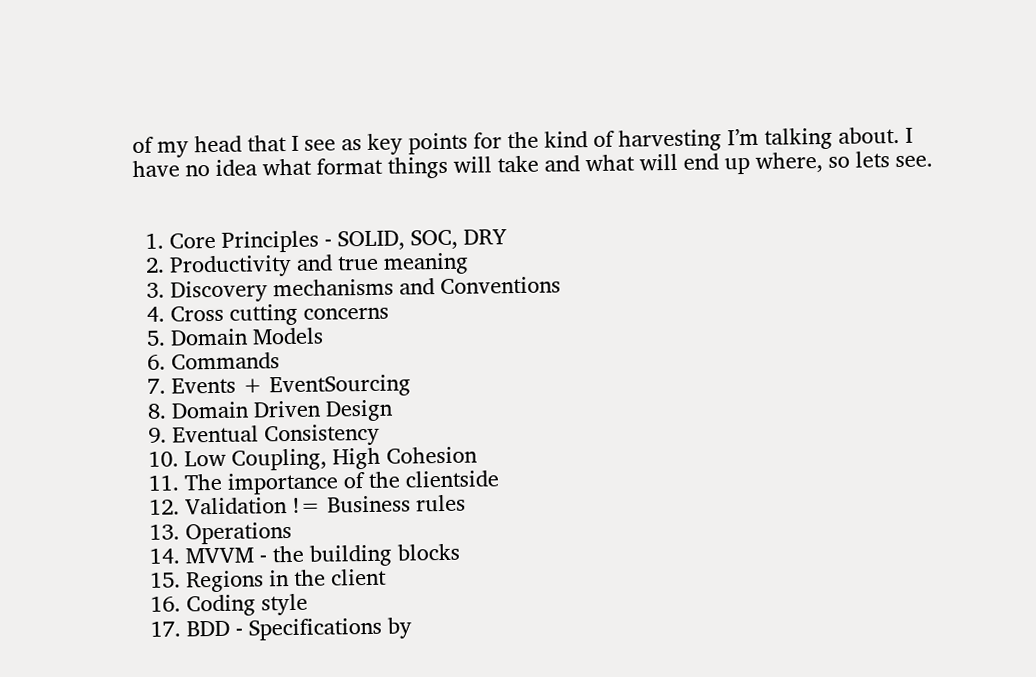of my head that I see as key points for the kind of harvesting I’m talking about. I have no idea what format things will take and what will end up where, so lets see.


  1. Core Principles - SOLID, SOC, DRY
  2. Productivity and true meaning
  3. Discovery mechanisms and Conventions
  4. Cross cutting concerns
  5. Domain Models
  6. Commands
  7. Events + EventSourcing
  8. Domain Driven Design
  9. Eventual Consistency
  10. Low Coupling, High Cohesion
  11. The importance of the clientside
  12. Validation != Business rules
  13. Operations
  14. MVVM - the building blocks
  15. Regions in the client
  16. Coding style
  17. BDD - Specifications by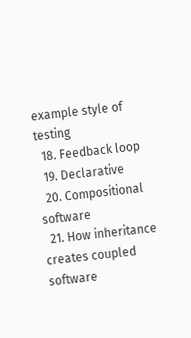example style of testing
  18. Feedback loop
  19. Declarative
  20. Compositional software
  21. How inheritance creates coupled software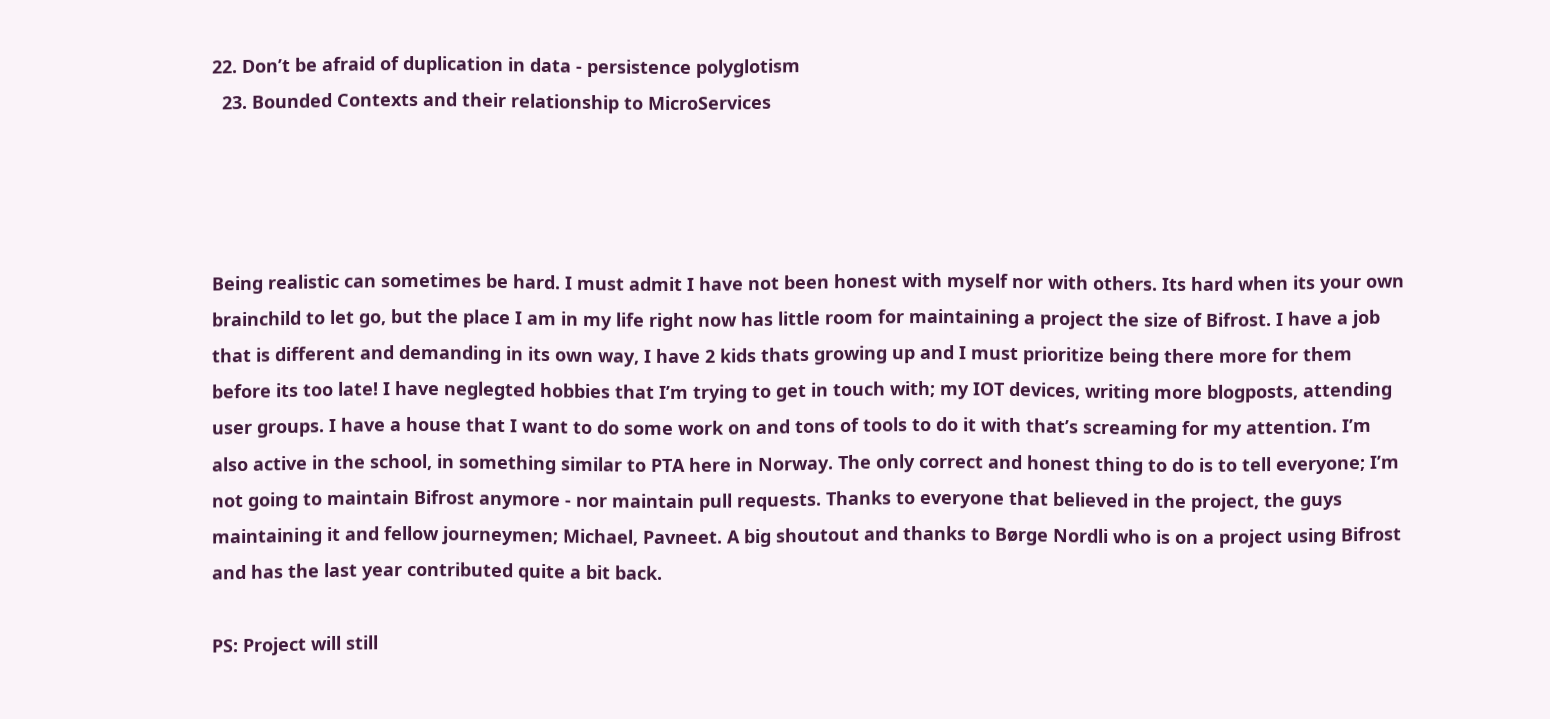22. Don’t be afraid of duplication in data - persistence polyglotism
  23. Bounded Contexts and their relationship to MicroServices




Being realistic can sometimes be hard. I must admit I have not been honest with myself nor with others. Its hard when its your own brainchild to let go, but the place I am in my life right now has little room for maintaining a project the size of Bifrost. I have a job that is different and demanding in its own way, I have 2 kids thats growing up and I must prioritize being there more for them before its too late! I have neglegted hobbies that I’m trying to get in touch with; my IOT devices, writing more blogposts, attending user groups. I have a house that I want to do some work on and tons of tools to do it with that’s screaming for my attention. I’m also active in the school, in something similar to PTA here in Norway. The only correct and honest thing to do is to tell everyone; I’m not going to maintain Bifrost anymore - nor maintain pull requests. Thanks to everyone that believed in the project, the guys maintaining it and fellow journeymen; Michael, Pavneet. A big shoutout and thanks to Børge Nordli who is on a project using Bifrost and has the last year contributed quite a bit back.

PS: Project will still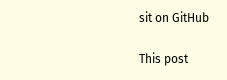sit on GitHub

This post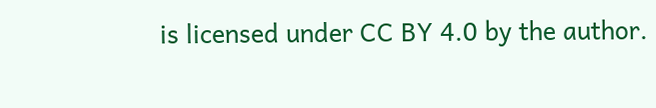is licensed under CC BY 4.0 by the author.